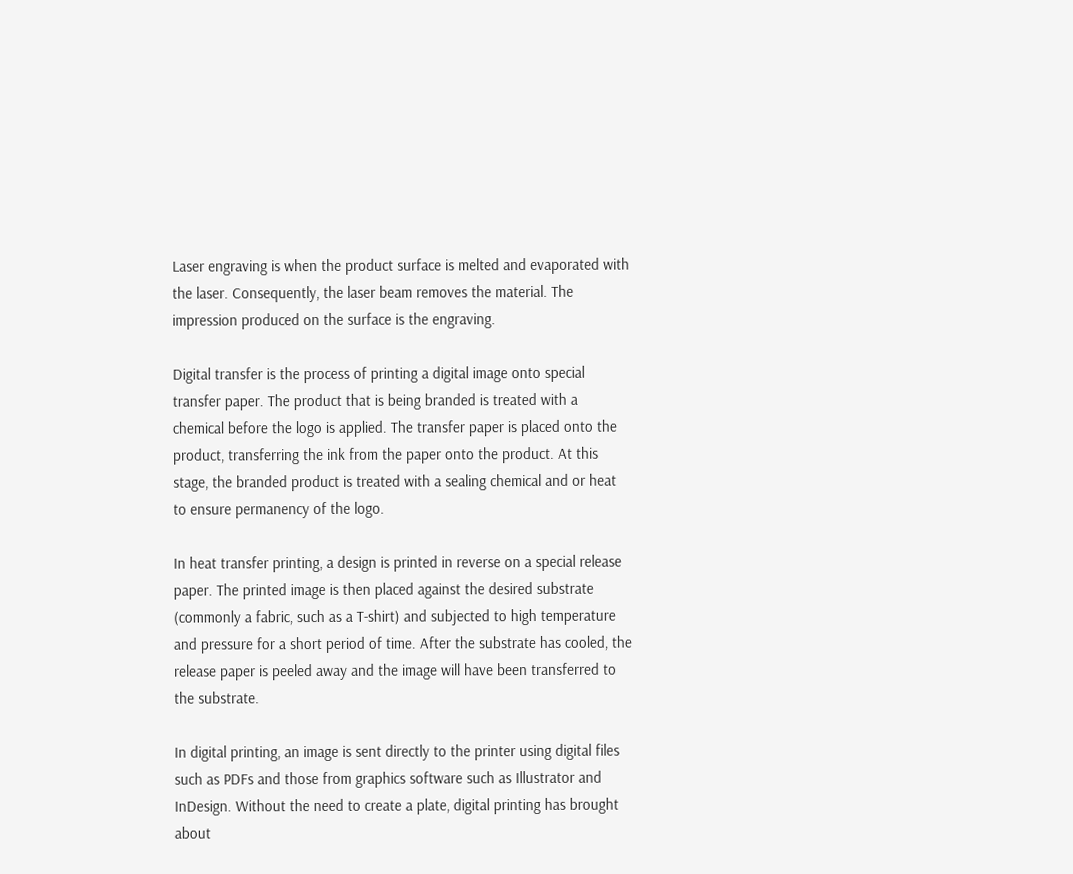Laser engraving is when the product surface is melted and evaporated with the laser. Consequently, the laser beam removes the material. The impression produced on the surface is the engraving.

Digital transfer is the process of printing a digital image onto special transfer paper. The product that is being branded is treated with a chemical before the logo is applied. The transfer paper is placed onto the product, transferring the ink from the paper onto the product. At this stage, the branded product is treated with a sealing chemical and or heat to ensure permanency of the logo.

In heat transfer printing, a design is printed in reverse on a special release paper. The printed image is then placed against the desired substrate (commonly a fabric, such as a T-shirt) and subjected to high temperature and pressure for a short period of time. After the substrate has cooled, the release paper is peeled away and the image will have been transferred to the substrate.

In digital printing, an image is sent directly to the printer using digital files such as PDFs and those from graphics software such as Illustrator and InDesign. Without the need to create a plate, digital printing has brought about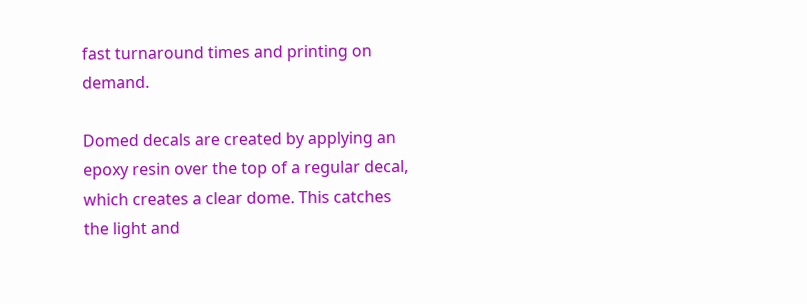fast turnaround times and printing on demand.

Domed decals are created by applying an epoxy resin over the top of a regular decal, which creates a clear dome. This catches the light and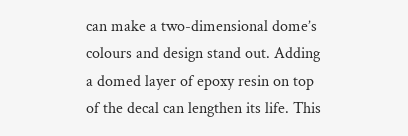can make a two-dimensional dome’s colours and design stand out. Adding a domed layer of epoxy resin on top of the decal can lengthen its life. This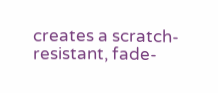creates a scratch-resistant, fade-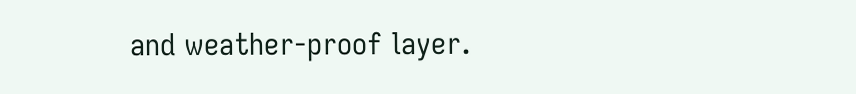and weather-proof layer.